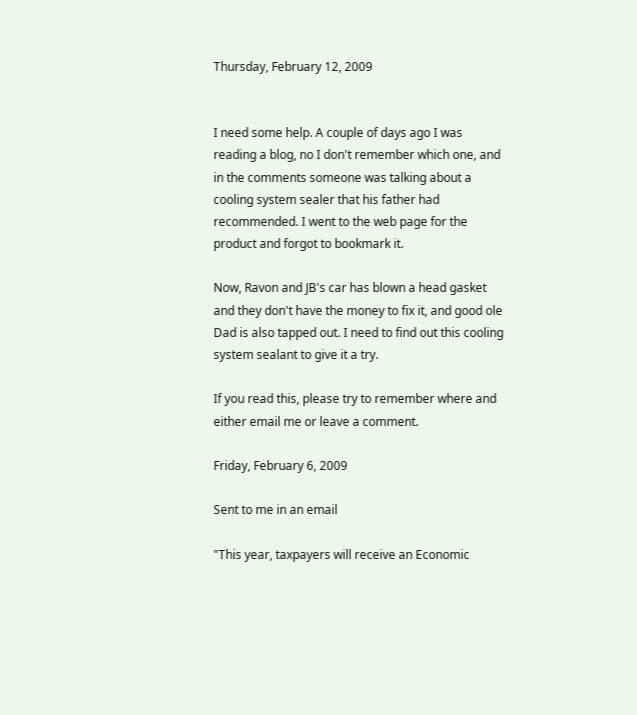Thursday, February 12, 2009


I need some help. A couple of days ago I was reading a blog, no I don't remember which one, and in the comments someone was talking about a cooling system sealer that his father had recommended. I went to the web page for the product and forgot to bookmark it.

Now, Ravon and JB's car has blown a head gasket and they don't have the money to fix it, and good ole Dad is also tapped out. I need to find out this cooling system sealant to give it a try.

If you read this, please try to remember where and either email me or leave a comment.

Friday, February 6, 2009

Sent to me in an email

"This year, taxpayers will receive an Economic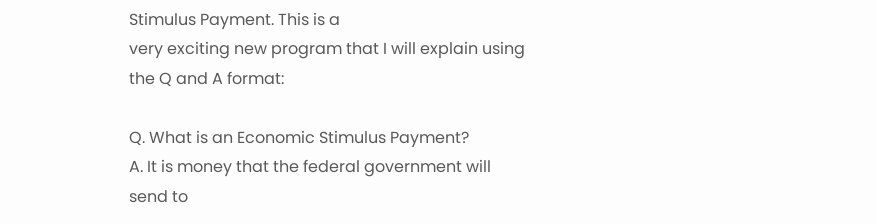Stimulus Payment. This is a
very exciting new program that I will explain using the Q and A format:

Q. What is an Economic Stimulus Payment?
A. It is money that the federal government will send to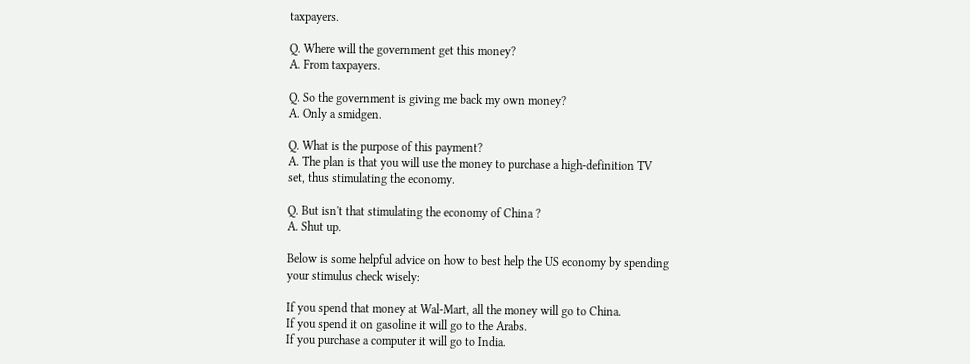taxpayers.

Q. Where will the government get this money?
A. From taxpayers.

Q. So the government is giving me back my own money?
A. Only a smidgen.

Q. What is the purpose of this payment?
A. The plan is that you will use the money to purchase a high-definition TV
set, thus stimulating the economy.

Q. But isn't that stimulating the economy of China ?
A. Shut up.

Below is some helpful advice on how to best help the US economy by spending
your stimulus check wisely:

If you spend that money at Wal-Mart, all the money will go to China.
If you spend it on gasoline it will go to the Arabs.
If you purchase a computer it will go to India.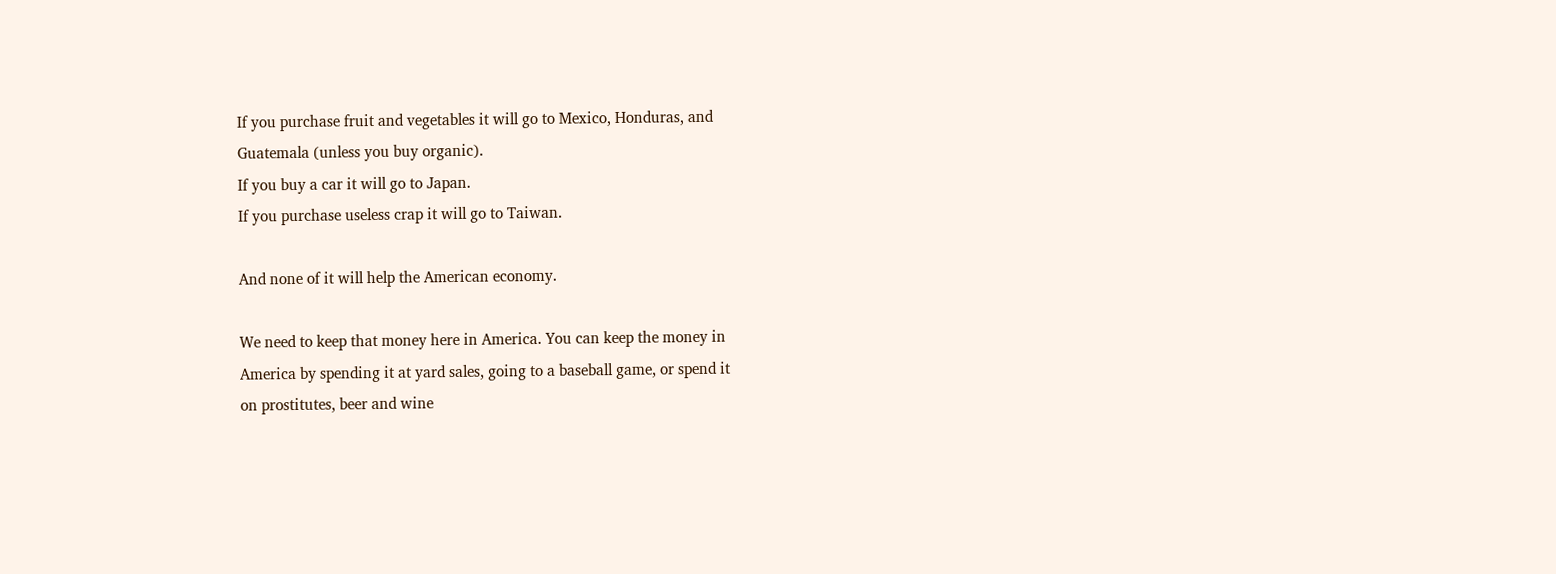If you purchase fruit and vegetables it will go to Mexico, Honduras, and
Guatemala (unless you buy organic).
If you buy a car it will go to Japan.
If you purchase useless crap it will go to Taiwan.

And none of it will help the American economy.

We need to keep that money here in America. You can keep the money in
America by spending it at yard sales, going to a baseball game, or spend it
on prostitutes, beer and wine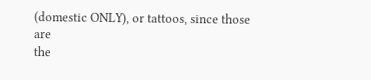(domestic ONLY), or tattoos, since those are
the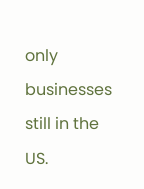only businesses still in the US.